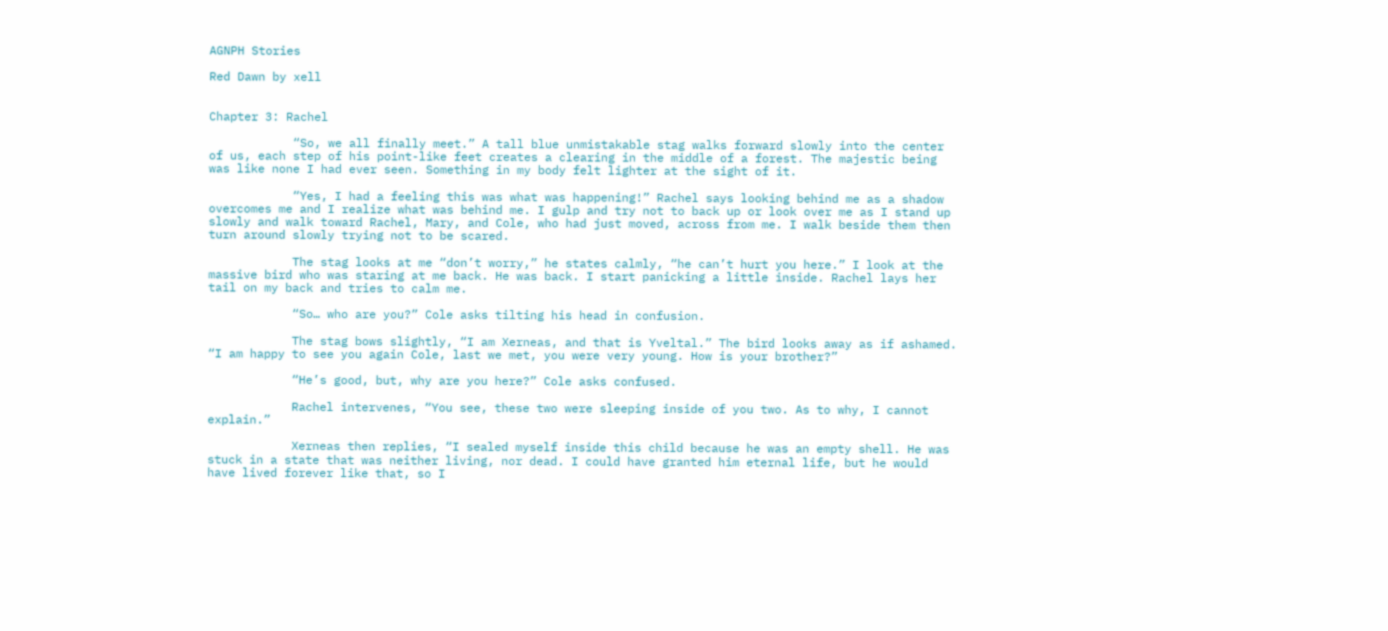AGNPH Stories

Red Dawn by xell


Chapter 3: Rachel

            “So, we all finally meet.” A tall blue unmistakable stag walks forward slowly into the center of us, each step of his point-like feet creates a clearing in the middle of a forest. The majestic being was like none I had ever seen. Something in my body felt lighter at the sight of it.

            “Yes, I had a feeling this was what was happening!” Rachel says looking behind me as a shadow overcomes me and I realize what was behind me. I gulp and try not to back up or look over me as I stand up slowly and walk toward Rachel, Mary, and Cole, who had just moved, across from me. I walk beside them then turn around slowly trying not to be scared.

            The stag looks at me “don’t worry,” he states calmly, “he can’t hurt you here.” I look at the massive bird who was staring at me back. He was back. I start panicking a little inside. Rachel lays her tail on my back and tries to calm me.

            “So… who are you?” Cole asks tilting his head in confusion.

            The stag bows slightly, “I am Xerneas, and that is Yveltal.” The bird looks away as if ashamed. “I am happy to see you again Cole, last we met, you were very young. How is your brother?”

            “He’s good, but, why are you here?” Cole asks confused.

            Rachel intervenes, “You see, these two were sleeping inside of you two. As to why, I cannot explain.”

            Xerneas then replies, “I sealed myself inside this child because he was an empty shell. He was stuck in a state that was neither living, nor dead. I could have granted him eternal life, but he would have lived forever like that, so I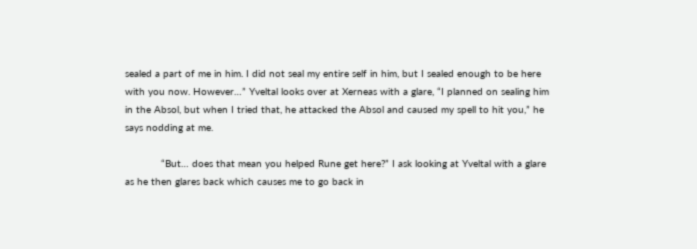sealed a part of me in him. I did not seal my entire self in him, but I sealed enough to be here with you now. However…” Yveltal looks over at Xerneas with a glare, “I planned on sealing him in the Absol, but when I tried that, he attacked the Absol and caused my spell to hit you,” he says nodding at me.

            “But… does that mean you helped Rune get here?” I ask looking at Yveltal with a glare as he then glares back which causes me to go back in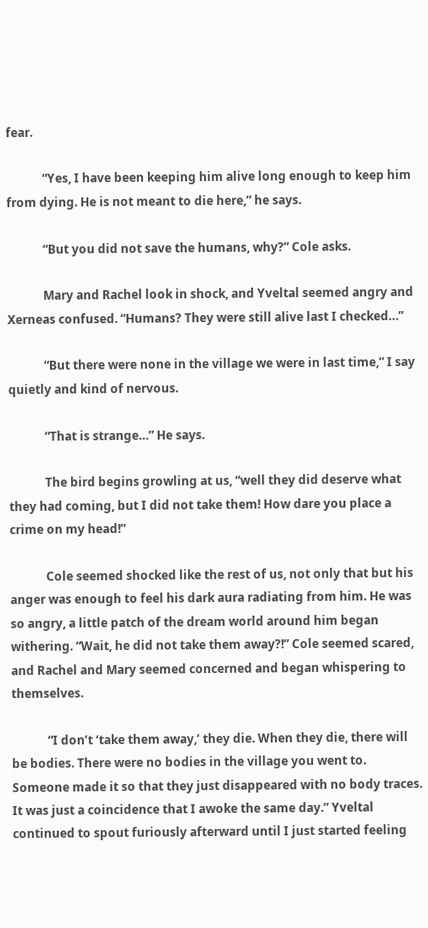fear.

            “Yes, I have been keeping him alive long enough to keep him from dying. He is not meant to die here,” he says.

            “But you did not save the humans, why?” Cole asks.

            Mary and Rachel look in shock, and Yveltal seemed angry and Xerneas confused. “Humans? They were still alive last I checked…”

            “But there were none in the village we were in last time,” I say quietly and kind of nervous.

            “That is strange…” He says.

            The bird begins growling at us, “well they did deserve what they had coming, but I did not take them! How dare you place a crime on my head!”

            Cole seemed shocked like the rest of us, not only that but his anger was enough to feel his dark aura radiating from him. He was so angry, a little patch of the dream world around him began withering. “Wait, he did not take them away?!” Cole seemed scared, and Rachel and Mary seemed concerned and began whispering to themselves.

            “I don’t ‘take them away,’ they die. When they die, there will be bodies. There were no bodies in the village you went to. Someone made it so that they just disappeared with no body traces. It was just a coincidence that I awoke the same day.” Yveltal continued to spout furiously afterward until I just started feeling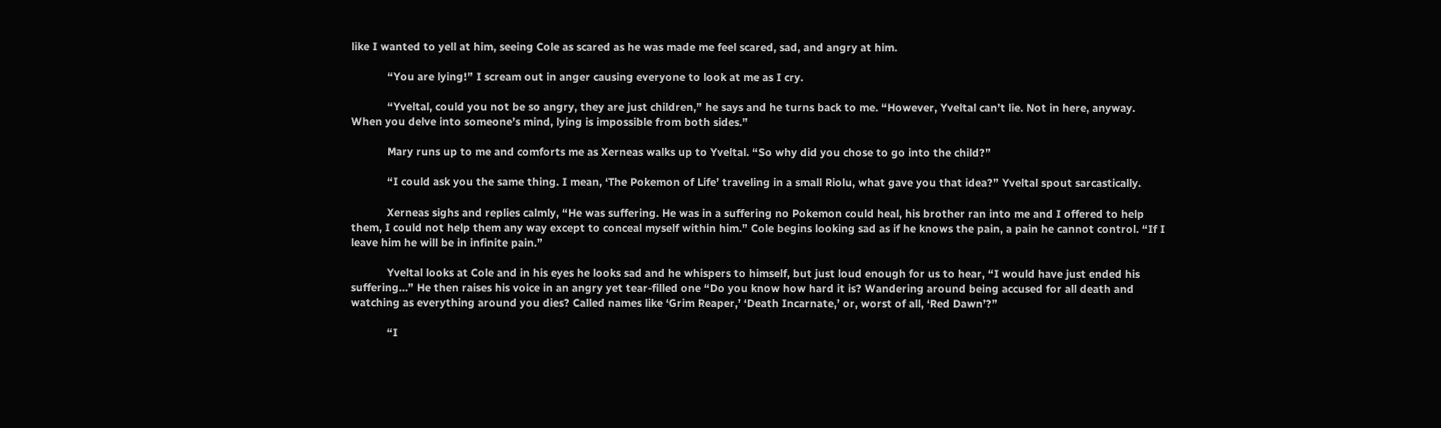like I wanted to yell at him, seeing Cole as scared as he was made me feel scared, sad, and angry at him.

            “You are lying!” I scream out in anger causing everyone to look at me as I cry.

            “Yveltal, could you not be so angry, they are just children,” he says and he turns back to me. “However, Yveltal can’t lie. Not in here, anyway. When you delve into someone’s mind, lying is impossible from both sides.”

            Mary runs up to me and comforts me as Xerneas walks up to Yveltal. “So why did you chose to go into the child?”

            “I could ask you the same thing. I mean, ‘The Pokemon of Life’ traveling in a small Riolu, what gave you that idea?” Yveltal spout sarcastically.

            Xerneas sighs and replies calmly, “He was suffering. He was in a suffering no Pokemon could heal, his brother ran into me and I offered to help them, I could not help them any way except to conceal myself within him.” Cole begins looking sad as if he knows the pain, a pain he cannot control. “If I leave him he will be in infinite pain.”

            Yveltal looks at Cole and in his eyes he looks sad and he whispers to himself, but just loud enough for us to hear, “I would have just ended his suffering…” He then raises his voice in an angry yet tear-filled one “Do you know how hard it is? Wandering around being accused for all death and watching as everything around you dies? Called names like ‘Grim Reaper,’ ‘Death Incarnate,’ or, worst of all, ‘Red Dawn’?”

            “I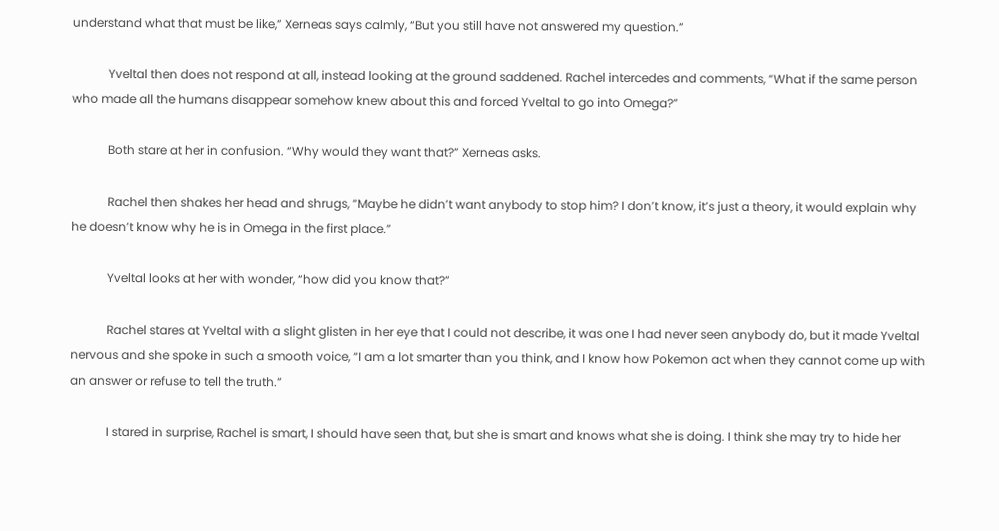understand what that must be like,” Xerneas says calmly, “But you still have not answered my question.”

            Yveltal then does not respond at all, instead looking at the ground saddened. Rachel intercedes and comments, “What if the same person who made all the humans disappear somehow knew about this and forced Yveltal to go into Omega?”

            Both stare at her in confusion. “Why would they want that?” Xerneas asks.

            Rachel then shakes her head and shrugs, “Maybe he didn’t want anybody to stop him? I don’t know, it’s just a theory, it would explain why he doesn’t know why he is in Omega in the first place.”

            Yveltal looks at her with wonder, “how did you know that?”

            Rachel stares at Yveltal with a slight glisten in her eye that I could not describe, it was one I had never seen anybody do, but it made Yveltal nervous and she spoke in such a smooth voice, “I am a lot smarter than you think, and I know how Pokemon act when they cannot come up with an answer or refuse to tell the truth.”

            I stared in surprise, Rachel is smart, I should have seen that, but she is smart and knows what she is doing. I think she may try to hide her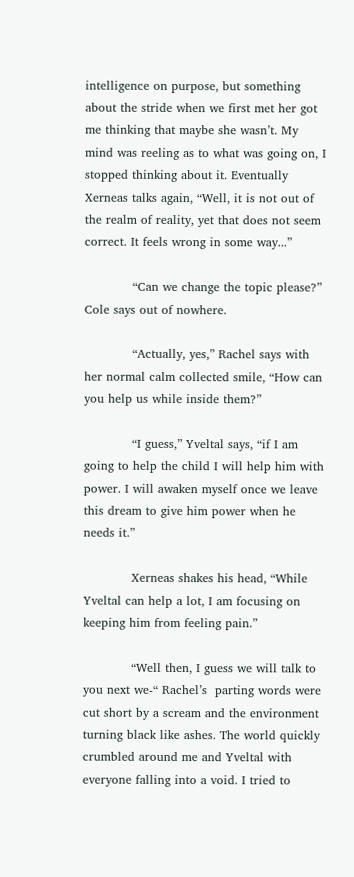intelligence on purpose, but something about the stride when we first met her got me thinking that maybe she wasn’t. My mind was reeling as to what was going on, I stopped thinking about it. Eventually Xerneas talks again, “Well, it is not out of the realm of reality, yet that does not seem correct. It feels wrong in some way...”

            “Can we change the topic please?” Cole says out of nowhere.

            “Actually, yes,” Rachel says with her normal calm collected smile, “How can you help us while inside them?”

            “I guess,” Yveltal says, “if I am going to help the child I will help him with power. I will awaken myself once we leave this dream to give him power when he needs it.”

            Xerneas shakes his head, “While Yveltal can help a lot, I am focusing on keeping him from feeling pain.”

            “Well then, I guess we will talk to you next we-“ Rachel’s  parting words were cut short by a scream and the environment turning black like ashes. The world quickly crumbled around me and Yveltal with everyone falling into a void. I tried to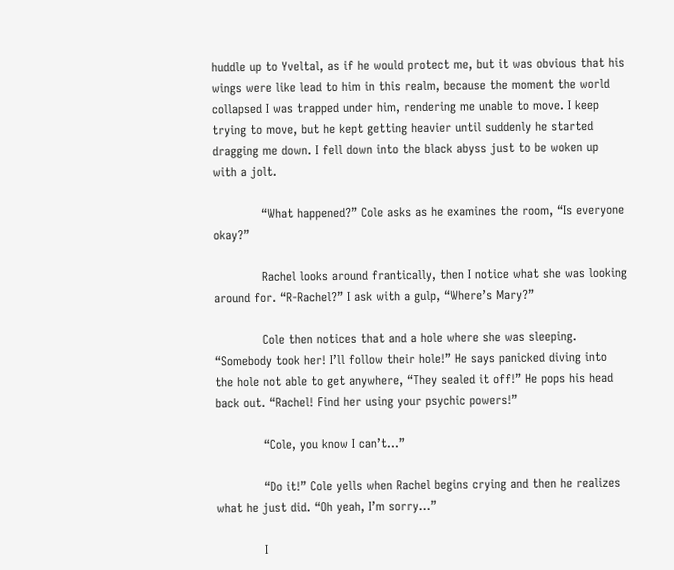huddle up to Yveltal, as if he would protect me, but it was obvious that his wings were like lead to him in this realm, because the moment the world collapsed I was trapped under him, rendering me unable to move. I keep trying to move, but he kept getting heavier until suddenly he started dragging me down. I fell down into the black abyss just to be woken up with a jolt.

            “What happened?” Cole asks as he examines the room, “Is everyone okay?”

            Rachel looks around frantically, then I notice what she was looking around for. “R-Rachel?” I ask with a gulp, “Where’s Mary?”

            Cole then notices that and a hole where she was sleeping. “Somebody took her! I’ll follow their hole!” He says panicked diving into the hole not able to get anywhere, “They sealed it off!” He pops his head back out. “Rachel! Find her using your psychic powers!”

            “Cole, you know I can’t…”

            “Do it!” Cole yells when Rachel begins crying and then he realizes what he just did. “Oh yeah, I’m sorry…”

            I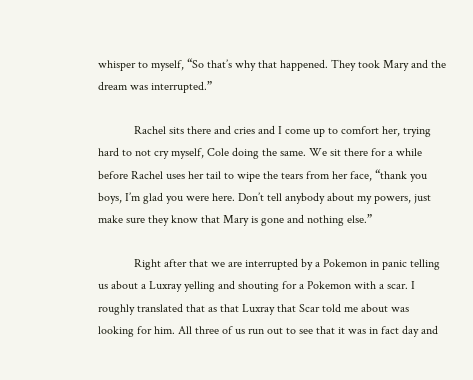whisper to myself, “So that’s why that happened. They took Mary and the dream was interrupted.”

            Rachel sits there and cries and I come up to comfort her, trying hard to not cry myself, Cole doing the same. We sit there for a while before Rachel uses her tail to wipe the tears from her face, “thank you boys, I’m glad you were here. Don’t tell anybody about my powers, just make sure they know that Mary is gone and nothing else.”

            Right after that we are interrupted by a Pokemon in panic telling us about a Luxray yelling and shouting for a Pokemon with a scar. I roughly translated that as that Luxray that Scar told me about was looking for him. All three of us run out to see that it was in fact day and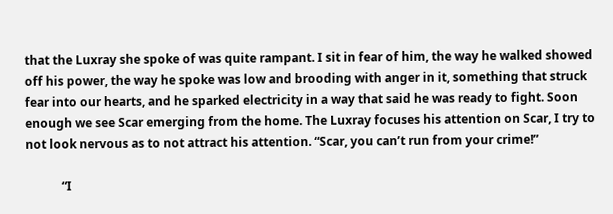that the Luxray she spoke of was quite rampant. I sit in fear of him, the way he walked showed off his power, the way he spoke was low and brooding with anger in it, something that struck fear into our hearts, and he sparked electricity in a way that said he was ready to fight. Soon enough we see Scar emerging from the home. The Luxray focuses his attention on Scar, I try to not look nervous as to not attract his attention. “Scar, you can’t run from your crime!”

            “I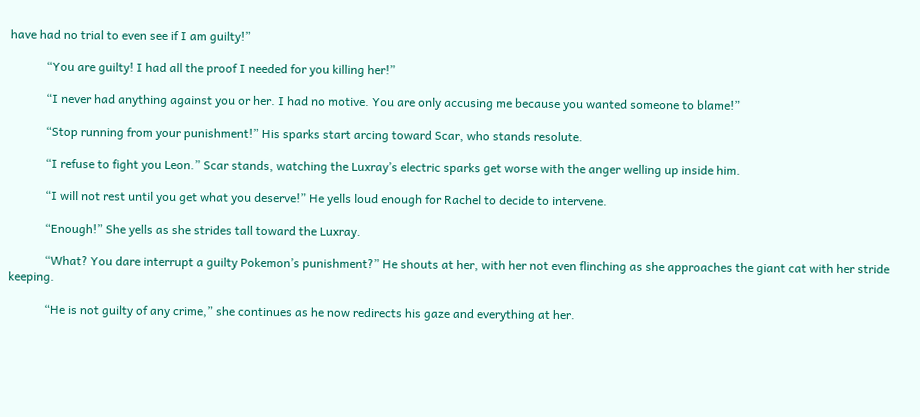have had no trial to even see if I am guilty!”

            “You are guilty! I had all the proof I needed for you killing her!”

            “I never had anything against you or her. I had no motive. You are only accusing me because you wanted someone to blame!”

            “Stop running from your punishment!” His sparks start arcing toward Scar, who stands resolute.

            “I refuse to fight you Leon.” Scar stands, watching the Luxray’s electric sparks get worse with the anger welling up inside him.

            “I will not rest until you get what you deserve!” He yells loud enough for Rachel to decide to intervene.

            “Enough!” She yells as she strides tall toward the Luxray.

            “What? You dare interrupt a guilty Pokemon’s punishment?” He shouts at her, with her not even flinching as she approaches the giant cat with her stride keeping.

            “He is not guilty of any crime,” she continues as he now redirects his gaze and everything at her.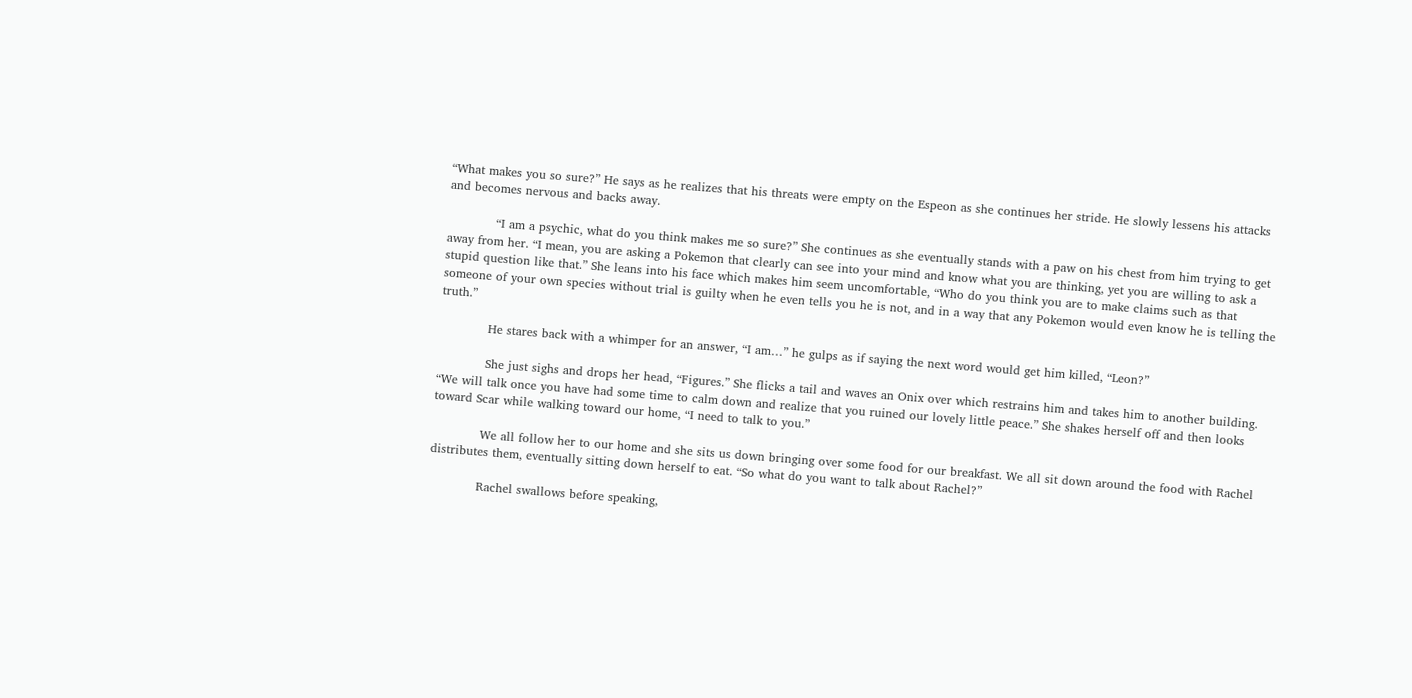“What makes you so sure?” He says as he realizes that his threats were empty on the Espeon as she continues her stride. He slowly lessens his attacks and becomes nervous and backs away.

            “I am a psychic, what do you think makes me so sure?” She continues as she eventually stands with a paw on his chest from him trying to get away from her. “I mean, you are asking a Pokemon that clearly can see into your mind and know what you are thinking, yet you are willing to ask a stupid question like that.” She leans into his face which makes him seem uncomfortable, “Who do you think you are to make claims such as that someone of your own species without trial is guilty when he even tells you he is not, and in a way that any Pokemon would even know he is telling the truth.”

            He stares back with a whimper for an answer, “I am…” he gulps as if saying the next word would get him killed, “Leon?”

            She just sighs and drops her head, “Figures.” She flicks a tail and waves an Onix over which restrains him and takes him to another building. “We will talk once you have had some time to calm down and realize that you ruined our lovely little peace.” She shakes herself off and then looks toward Scar while walking toward our home, “I need to talk to you.”

            We all follow her to our home and she sits us down bringing over some food for our breakfast. We all sit down around the food with Rachel distributes them, eventually sitting down herself to eat. “So what do you want to talk about Rachel?”

            Rachel swallows before speaking,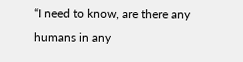“I need to know, are there any humans in any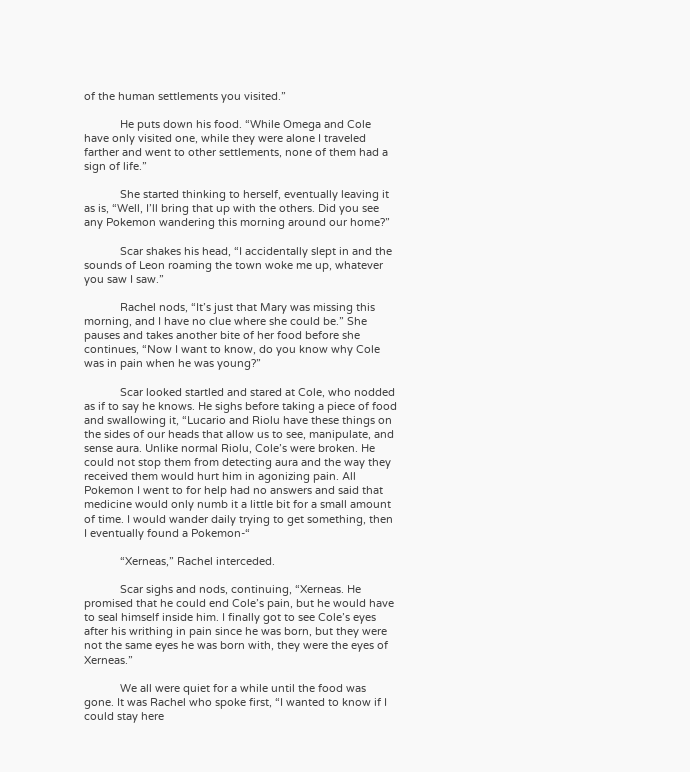of the human settlements you visited.”

            He puts down his food. “While Omega and Cole have only visited one, while they were alone I traveled farther and went to other settlements, none of them had a sign of life.”

            She started thinking to herself, eventually leaving it as is, “Well, I’ll bring that up with the others. Did you see any Pokemon wandering this morning around our home?”

            Scar shakes his head, “I accidentally slept in and the sounds of Leon roaming the town woke me up, whatever you saw I saw.”

            Rachel nods, “It’s just that Mary was missing this morning, and I have no clue where she could be.” She pauses and takes another bite of her food before she continues, “Now I want to know, do you know why Cole was in pain when he was young?”

            Scar looked startled and stared at Cole, who nodded as if to say he knows. He sighs before taking a piece of food and swallowing it, “Lucario and Riolu have these things on the sides of our heads that allow us to see, manipulate, and sense aura. Unlike normal Riolu, Cole’s were broken. He could not stop them from detecting aura and the way they received them would hurt him in agonizing pain. All Pokemon I went to for help had no answers and said that medicine would only numb it a little bit for a small amount of time. I would wander daily trying to get something, then I eventually found a Pokemon-“

            “Xerneas,” Rachel interceded.

            Scar sighs and nods, continuing, “Xerneas. He promised that he could end Cole’s pain, but he would have to seal himself inside him. I finally got to see Cole’s eyes after his writhing in pain since he was born, but they were not the same eyes he was born with, they were the eyes of Xerneas.”

            We all were quiet for a while until the food was gone. It was Rachel who spoke first, “I wanted to know if I could stay here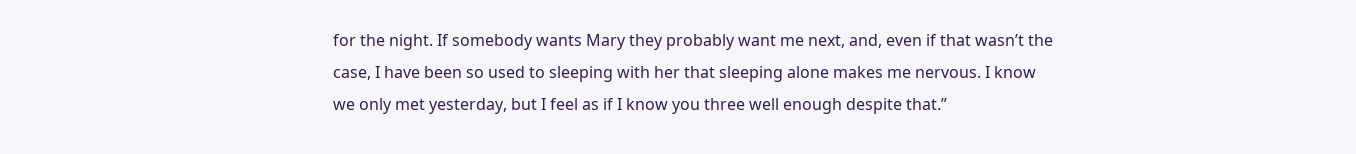for the night. If somebody wants Mary they probably want me next, and, even if that wasn’t the case, I have been so used to sleeping with her that sleeping alone makes me nervous. I know we only met yesterday, but I feel as if I know you three well enough despite that.”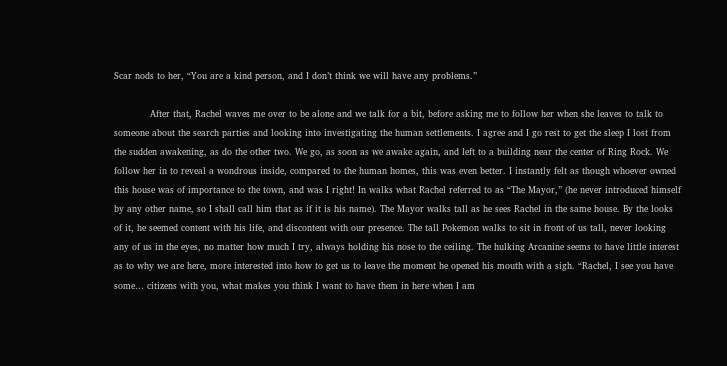Scar nods to her, “You are a kind person, and I don’t think we will have any problems.”

            After that, Rachel waves me over to be alone and we talk for a bit, before asking me to follow her when she leaves to talk to someone about the search parties and looking into investigating the human settlements. I agree and I go rest to get the sleep I lost from the sudden awakening, as do the other two. We go, as soon as we awake again, and left to a building near the center of Ring Rock. We follow her in to reveal a wondrous inside, compared to the human homes, this was even better. I instantly felt as though whoever owned this house was of importance to the town, and was I right! In walks what Rachel referred to as “The Mayor,” (he never introduced himself by any other name, so I shall call him that as if it is his name). The Mayor walks tall as he sees Rachel in the same house. By the looks of it, he seemed content with his life, and discontent with our presence. The tall Pokemon walks to sit in front of us tall, never looking any of us in the eyes, no matter how much I try, always holding his nose to the ceiling. The hulking Arcanine seems to have little interest as to why we are here, more interested into how to get us to leave the moment he opened his mouth with a sigh. “Rachel, I see you have some… citizens with you, what makes you think I want to have them in here when I am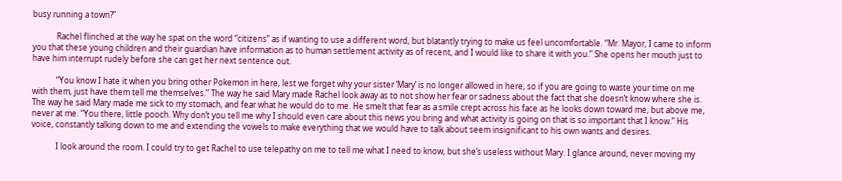busy running a town?”

            Rachel flinched at the way he spat on the word “citizens” as if wanting to use a different word, but blatantly trying to make us feel uncomfortable. “Mr. Mayor, I came to inform you that these young children and their guardian have information as to human settlement activity as of recent, and I would like to share it with you.” She opens her mouth just to have him interrupt rudely before she can get her next sentence out.

            “You know I hate it when you bring other Pokemon in here, lest we forget why your sister ‘Mary’ is no longer allowed in here, so if you are going to waste your time on me with them, just have them tell me themselves.” The way he said Mary made Rachel look away as to not show her fear or sadness about the fact that she doesn’t know where she is. The way he said Mary made me sick to my stomach, and fear what he would do to me. He smelt that fear as a smile crept across his face as he looks down toward me, but above me, never at me. “You there, little pooch. Why don’t you tell me why I should even care about this news you bring and what activity is going on that is so important that I know.” His voice, constantly talking down to me and extending the vowels to make everything that we would have to talk about seem insignificant to his own wants and desires.

            I look around the room. I could try to get Rachel to use telepathy on me to tell me what I need to know, but she’s useless without Mary. I glance around, never moving my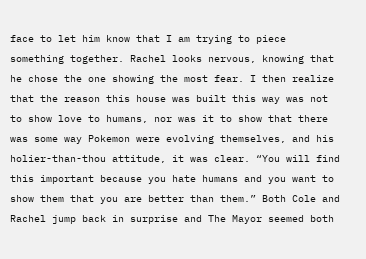face to let him know that I am trying to piece something together. Rachel looks nervous, knowing that he chose the one showing the most fear. I then realize that the reason this house was built this way was not to show love to humans, nor was it to show that there was some way Pokemon were evolving themselves, and his holier-than-thou attitude, it was clear. “You will find this important because you hate humans and you want to show them that you are better than them.” Both Cole and Rachel jump back in surprise and The Mayor seemed both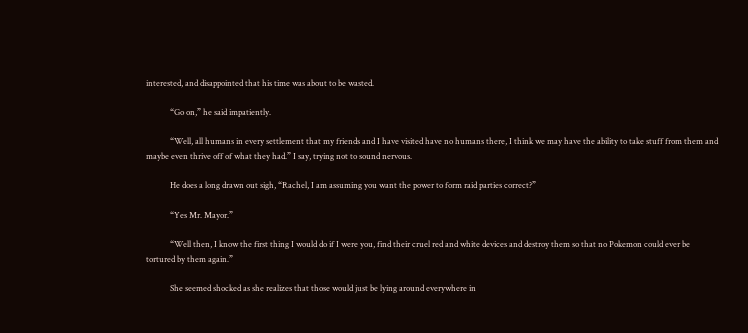interested, and disappointed that his time was about to be wasted.

            “Go on,” he said impatiently.

            “Well, all humans in every settlement that my friends and I have visited have no humans there, I think we may have the ability to take stuff from them and maybe even thrive off of what they had.” I say, trying not to sound nervous.

            He does a long drawn out sigh, “Rachel, I am assuming you want the power to form raid parties correct?”

            “Yes Mr. Mayor.”

            “Well then, I know the first thing I would do if I were you, find their cruel red and white devices and destroy them so that no Pokemon could ever be tortured by them again.”

            She seemed shocked as she realizes that those would just be lying around everywhere in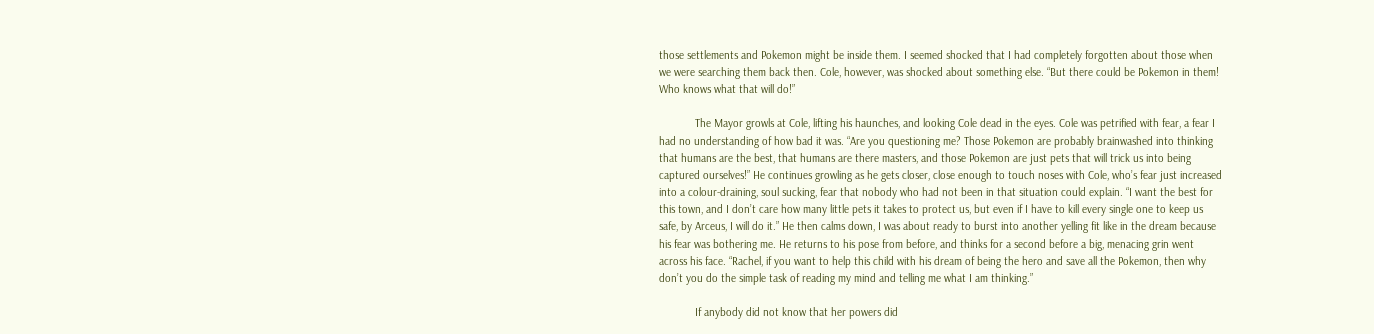those settlements and Pokemon might be inside them. I seemed shocked that I had completely forgotten about those when we were searching them back then. Cole, however, was shocked about something else. “But there could be Pokemon in them! Who knows what that will do!”

            The Mayor growls at Cole, lifting his haunches, and looking Cole dead in the eyes. Cole was petrified with fear, a fear I had no understanding of how bad it was. “Are you questioning me? Those Pokemon are probably brainwashed into thinking that humans are the best, that humans are there masters, and those Pokemon are just pets that will trick us into being captured ourselves!” He continues growling as he gets closer, close enough to touch noses with Cole, who’s fear just increased into a colour-draining, soul sucking, fear that nobody who had not been in that situation could explain. “I want the best for this town, and I don’t care how many little pets it takes to protect us, but even if I have to kill every single one to keep us safe, by Arceus, I will do it.” He then calms down, I was about ready to burst into another yelling fit like in the dream because his fear was bothering me. He returns to his pose from before, and thinks for a second before a big, menacing grin went across his face. “Rachel, if you want to help this child with his dream of being the hero and save all the Pokemon, then why don’t you do the simple task of reading my mind and telling me what I am thinking.”

            If anybody did not know that her powers did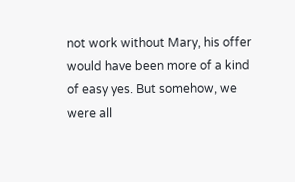not work without Mary, his offer would have been more of a kind of easy yes. But somehow, we were all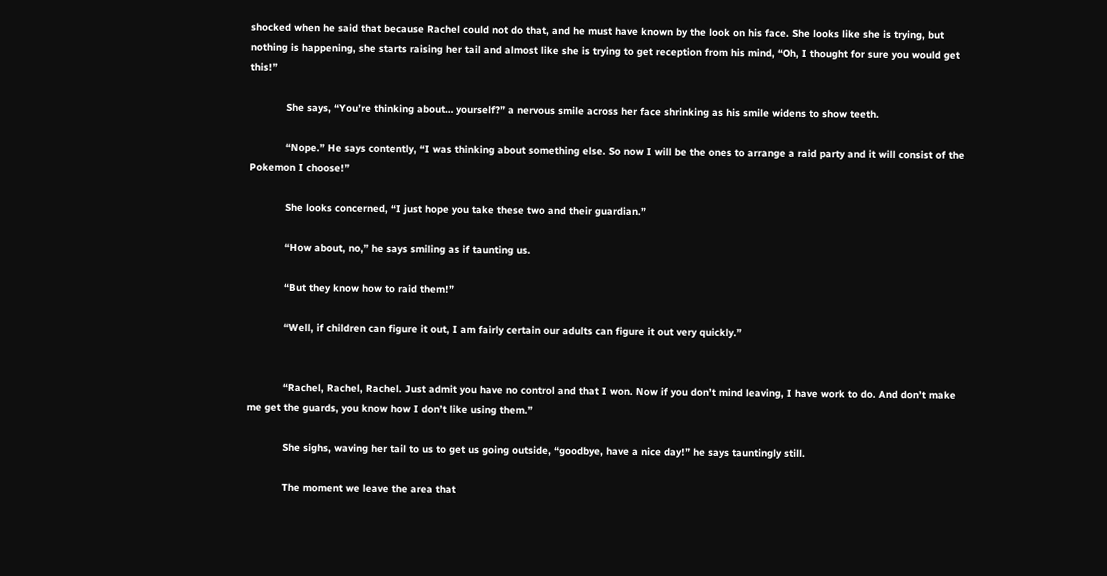shocked when he said that because Rachel could not do that, and he must have known by the look on his face. She looks like she is trying, but nothing is happening, she starts raising her tail and almost like she is trying to get reception from his mind, “Oh, I thought for sure you would get this!”

            She says, “You’re thinking about… yourself?” a nervous smile across her face shrinking as his smile widens to show teeth.

            “Nope.” He says contently, “I was thinking about something else. So now I will be the ones to arrange a raid party and it will consist of the Pokemon I choose!”

            She looks concerned, “I just hope you take these two and their guardian.”

            “How about, no,” he says smiling as if taunting us.

            “But they know how to raid them!”

            “Well, if children can figure it out, I am fairly certain our adults can figure it out very quickly.”


            “Rachel, Rachel, Rachel. Just admit you have no control and that I won. Now if you don’t mind leaving, I have work to do. And don’t make me get the guards, you know how I don’t like using them.”

            She sighs, waving her tail to us to get us going outside, “goodbye, have a nice day!” he says tauntingly still.

            The moment we leave the area that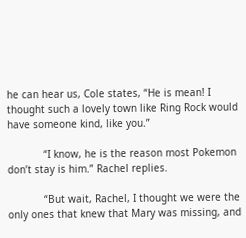he can hear us, Cole states, “He is mean! I thought such a lovely town like Ring Rock would have someone kind, like you.”

            “I know, he is the reason most Pokemon don’t stay is him.” Rachel replies.

            “But wait, Rachel, I thought we were the only ones that knew that Mary was missing, and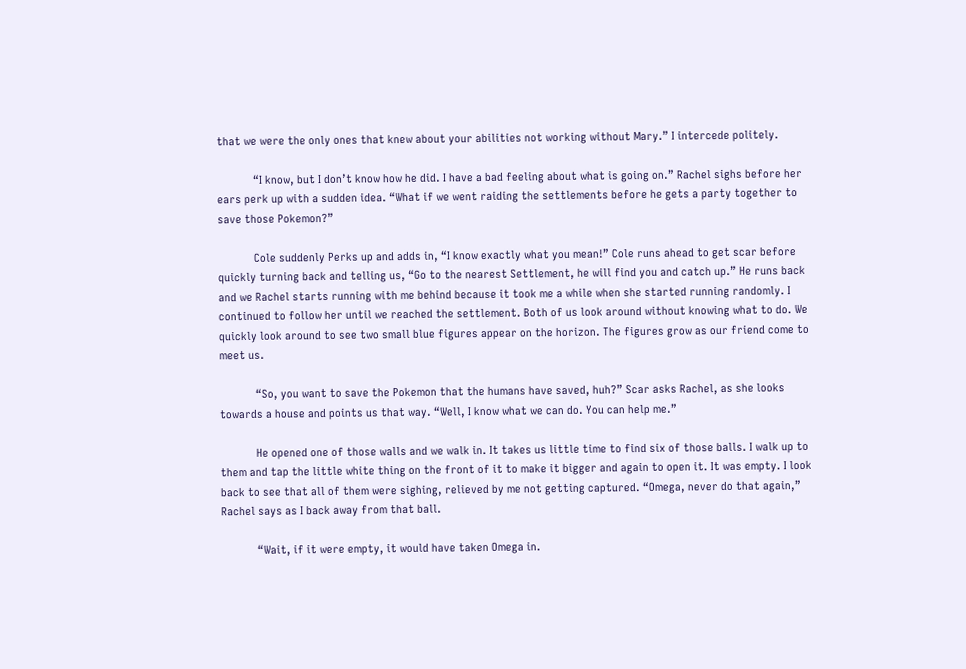that we were the only ones that knew about your abilities not working without Mary.” I intercede politely.

            “I know, but I don’t know how he did. I have a bad feeling about what is going on.” Rachel sighs before her ears perk up with a sudden idea. “What if we went raiding the settlements before he gets a party together to save those Pokemon?”

            Cole suddenly Perks up and adds in, “I know exactly what you mean!” Cole runs ahead to get scar before quickly turning back and telling us, “Go to the nearest Settlement, he will find you and catch up.” He runs back and we Rachel starts running with me behind because it took me a while when she started running randomly. I continued to follow her until we reached the settlement. Both of us look around without knowing what to do. We quickly look around to see two small blue figures appear on the horizon. The figures grow as our friend come to meet us.

            “So, you want to save the Pokemon that the humans have saved, huh?” Scar asks Rachel, as she looks towards a house and points us that way. “Well, I know what we can do. You can help me.”

            He opened one of those walls and we walk in. It takes us little time to find six of those balls. I walk up to them and tap the little white thing on the front of it to make it bigger and again to open it. It was empty. I look back to see that all of them were sighing, relieved by me not getting captured. “Omega, never do that again,” Rachel says as I back away from that ball.

            “Wait, if it were empty, it would have taken Omega in.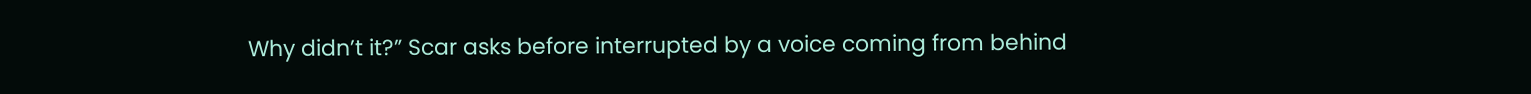Why didn’t it?” Scar asks before interrupted by a voice coming from behind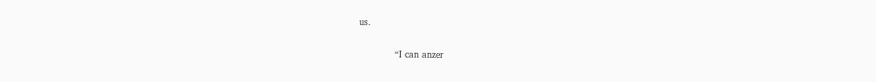us.


            “I can anzer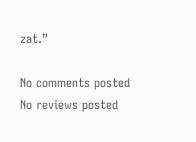zat.”

No comments posted
No reviews posted